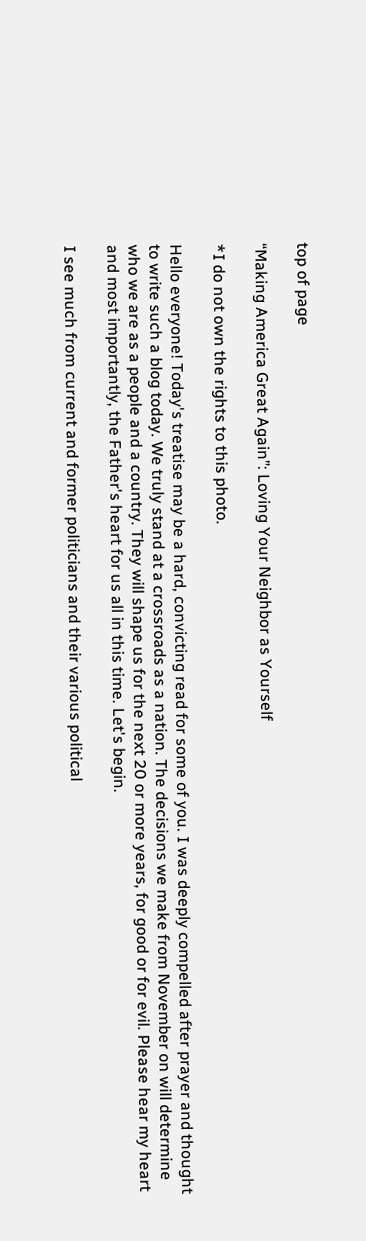top of page

“Making America Great Again”: Loving Your Neighbor as Yourself

*I do not own the rights to this photo.

Hello everyone! Today's treatise may be a hard, convicting read for some of you. I was deeply compelled after prayer and thought to write such a blog today. We truly stand at a crossroads as a nation. The decisions we make from November on will determine who we are as a people and a country. They will shape us for the next 20 or more years, for good or for evil. Please hear my heart and most importantly, the Father's heart for us all in this time. Let's begin.

I see much from current and former politicians and their various political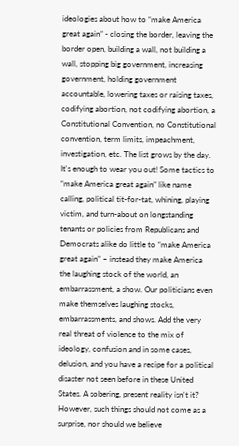ideologies about how to “make America great again” - closing the border, leaving the border open, building a wall, not building a wall, stopping big government, increasing government, holding government accountable, lowering taxes or raising taxes, codifying abortion, not codifying abortion, a Constitutional Convention, no Constitutional convention, term limits, impeachment, investigation, etc. The list grows by the day. It's enough to wear you out! Some tactics to “make America great again” like name calling, political tit-for-tat, whining, playing victim, and turn-about on longstanding tenants or policies from Republicans and Democrats alike do little to “make America great again” – instead they make America the laughing stock of the world, an embarrassment, a show. Our politicians even make themselves laughing stocks, embarrassments, and shows. Add the very real threat of violence to the mix of ideology, confusion and in some cases, delusion, and you have a recipe for a political disaster not seen before in these United States. A sobering, present reality isn't it? However, such things should not come as a surprise, nor should we believe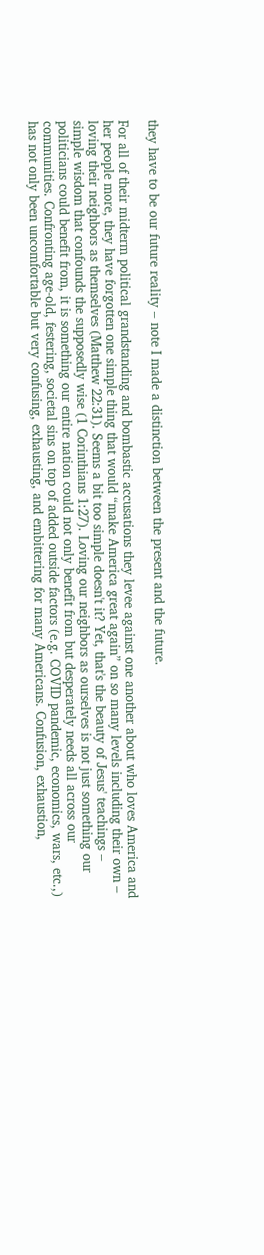they have to be our future reality – note I made a distinction between the present and the future.

For all of their midterm political grandstanding and bombastic accusations they levee against one another about who loves America and her people more, they have forgotten one simple thing that would “make America great again” on so many levels including their own – loving their neighbors as themselves (Matthew 22:31). Seems a bit too simple doesn't it? Yet, that's the beauty of Jesus' teachings – simple wisdom that confounds the supposedly wise (1 Corinthians 1:27). Loving our neighbors as ourselves is not just something our politicians could benefit from, it is something our entire nation could not only benefit from but desperately needs all across our communities. Confronting age-old, festering, societal sins on top of added outside factors (e.g. COVID pandemic, economics, wars, etc.,) has not only been uncomfortable but very confusing, exhausting, and embittering for many Americans. Confusion, exhaustion,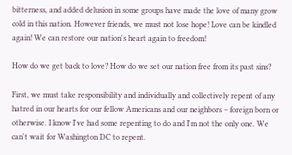bitterness, and added delusion in some groups have made the love of many grow cold in this nation. However friends, we must not lose hope! Love can be kindled again! We can restore our nation's heart again to freedom!

How do we get back to love? How do we set our nation free from its past sins?

First, we must take responsibility and individually and collectively repent of any hatred in our hearts for our fellow Americans and our neighbors – foreign born or otherwise. I know I've had some repenting to do and I'm not the only one. We can't wait for Washington DC to repent.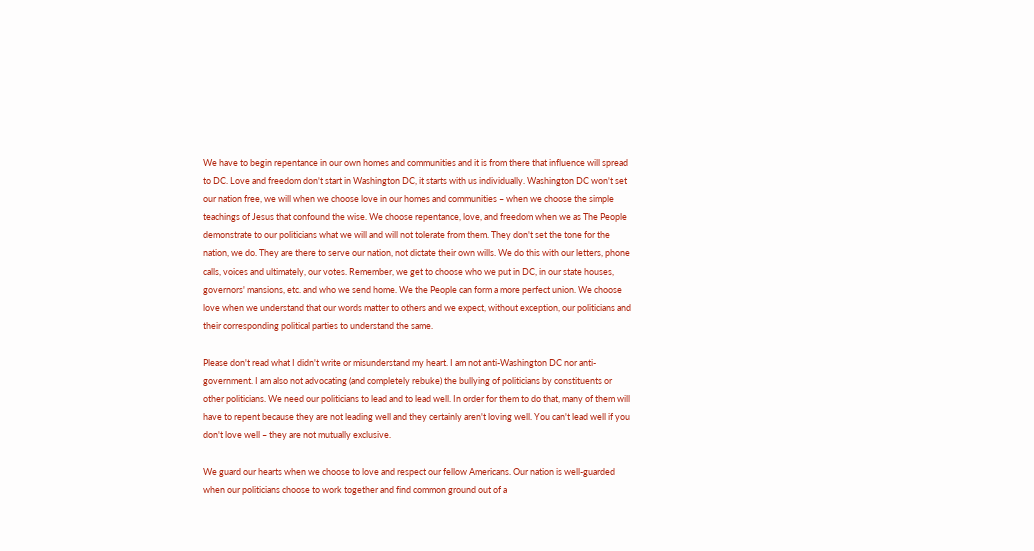We have to begin repentance in our own homes and communities and it is from there that influence will spread to DC. Love and freedom don't start in Washington DC, it starts with us individually. Washington DC won't set our nation free, we will when we choose love in our homes and communities – when we choose the simple teachings of Jesus that confound the wise. We choose repentance, love, and freedom when we as The People demonstrate to our politicians what we will and will not tolerate from them. They don't set the tone for the nation, we do. They are there to serve our nation, not dictate their own wills. We do this with our letters, phone calls, voices and ultimately, our votes. Remember, we get to choose who we put in DC, in our state houses, governors' mansions, etc. and who we send home. We the People can form a more perfect union. We choose love when we understand that our words matter to others and we expect, without exception, our politicians and their corresponding political parties to understand the same.

Please don't read what I didn't write or misunderstand my heart. I am not anti-Washington DC nor anti-government. I am also not advocating (and completely rebuke) the bullying of politicians by constituents or other politicians. We need our politicians to lead and to lead well. In order for them to do that, many of them will have to repent because they are not leading well and they certainly aren't loving well. You can't lead well if you don't love well – they are not mutually exclusive.

We guard our hearts when we choose to love and respect our fellow Americans. Our nation is well-guarded when our politicians choose to work together and find common ground out of a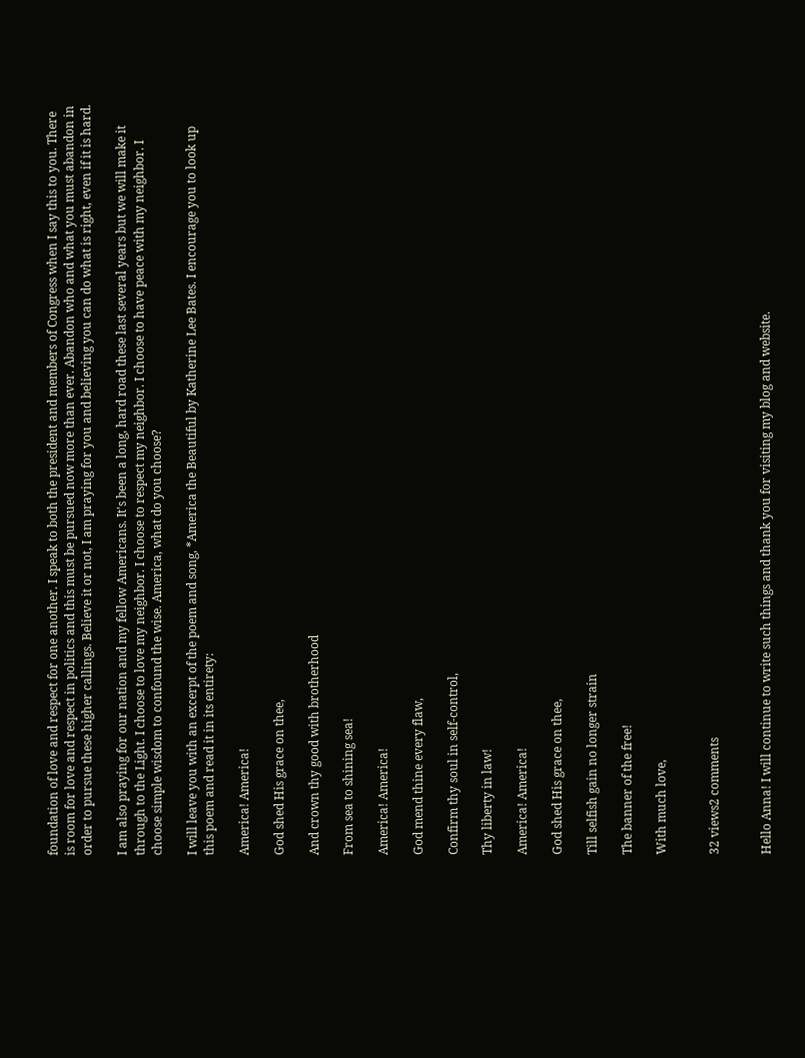foundation of love and respect for one another. I speak to both the president and members of Congress when I say this to you. There is room for love and respect in politics and this must be pursued now more than ever. Abandon who and what you must abandon in order to pursue these higher callings. Believe it or not, I am praying for you and believing you can do what is right, even if it is hard.

I am also praying for our nation and my fellow Americans. It's been a long, hard road these last several years but we will make it through to the Light. I choose to love my neighbor. I choose to respect my neighbor. I choose to have peace with my neighbor. I choose simple wisdom to confound the wise. America, what do you choose?

I will leave you with an excerpt of the poem and song, *America the Beautiful by Katherine Lee Bates. I encourage you to look up this poem and read it in its entirety:

America! America!

God shed His grace on thee,

And crown thy good with brotherhood

From sea to shining sea!

America! America!

God mend thine every flaw,

Confirm thy soul in self-control,

Thy liberty in law!

America! America!

God shed His grace on thee,

Till selfish gain no longer strain

The banner of the free!

With much love,


32 views2 comments


Hello Anna! I will continue to write such things and thank you for visiting my blog and website.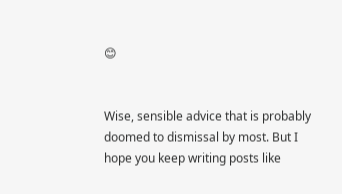😊


Wise, sensible advice that is probably doomed to dismissal by most. But I hope you keep writing posts like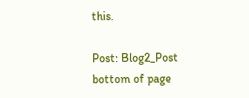this.

Post: Blog2_Post
bottom of page